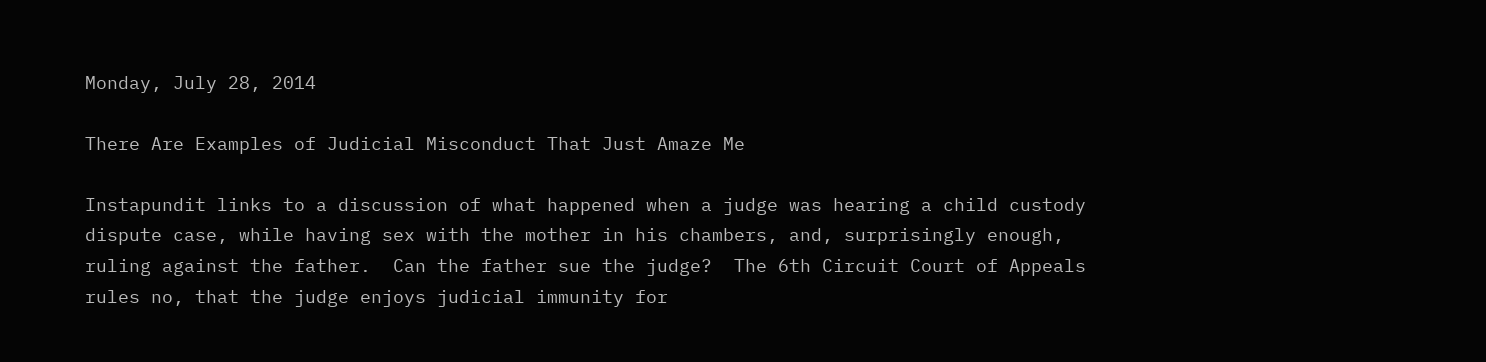Monday, July 28, 2014

There Are Examples of Judicial Misconduct That Just Amaze Me

Instapundit links to a discussion of what happened when a judge was hearing a child custody dispute case, while having sex with the mother in his chambers, and, surprisingly enough, ruling against the father.  Can the father sue the judge?  The 6th Circuit Court of Appeals rules no, that the judge enjoys judicial immunity for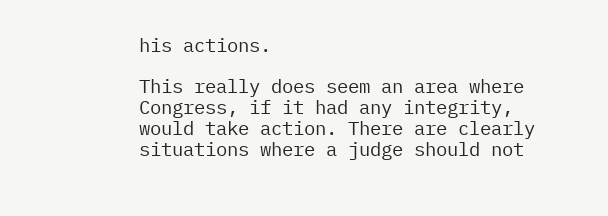his actions.

This really does seem an area where Congress, if it had any integrity, would take action. There are clearly situations where a judge should not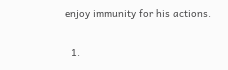enjoy immunity for his actions.


  1.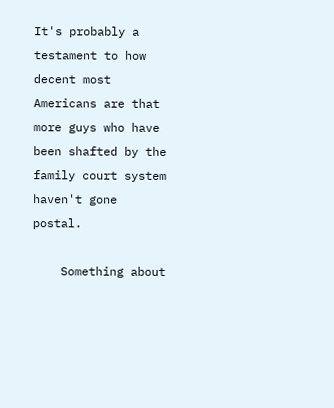It's probably a testament to how decent most Americans are that more guys who have been shafted by the family court system haven't gone postal.

    Something about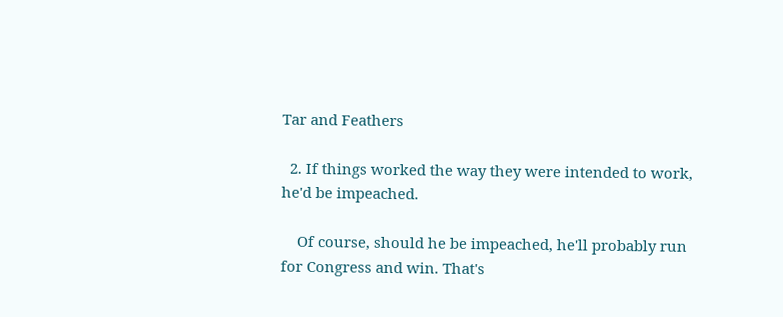Tar and Feathers

  2. If things worked the way they were intended to work, he'd be impeached.

    Of course, should he be impeached, he'll probably run for Congress and win. That's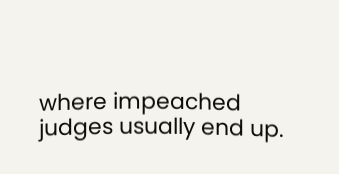where impeached judges usually end up.